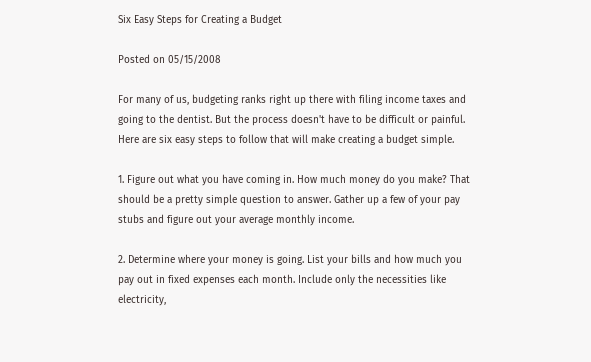Six Easy Steps for Creating a Budget

Posted on 05/15/2008

For many of us, budgeting ranks right up there with filing income taxes and going to the dentist. But the process doesn't have to be difficult or painful. Here are six easy steps to follow that will make creating a budget simple.

1. Figure out what you have coming in. How much money do you make? That should be a pretty simple question to answer. Gather up a few of your pay stubs and figure out your average monthly income.

2. Determine where your money is going. List your bills and how much you pay out in fixed expenses each month. Include only the necessities like electricity,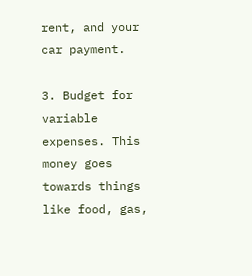rent, and your car payment.

3. Budget for variable expenses. This money goes towards things like food, gas,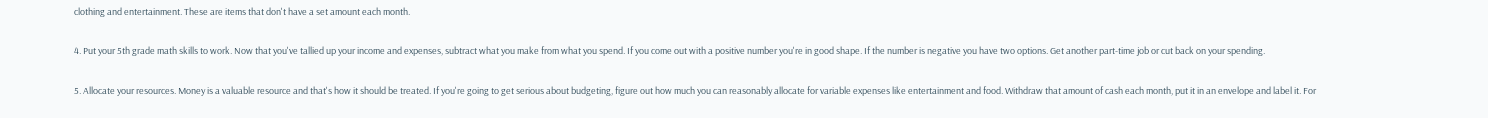clothing and entertainment. These are items that don't have a set amount each month.

4. Put your 5th grade math skills to work. Now that you've tallied up your income and expenses, subtract what you make from what you spend. If you come out with a positive number you're in good shape. If the number is negative you have two options. Get another part-time job or cut back on your spending.

5. Allocate your resources. Money is a valuable resource and that's how it should be treated. If you're going to get serious about budgeting, figure out how much you can reasonably allocate for variable expenses like entertainment and food. Withdraw that amount of cash each month, put it in an envelope and label it. For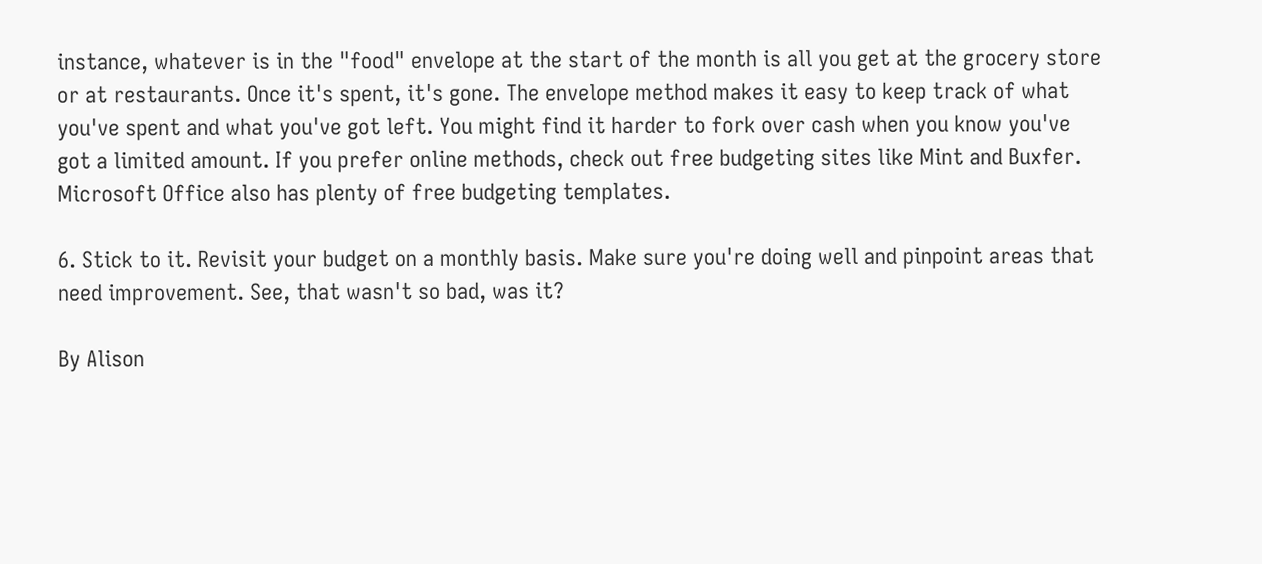instance, whatever is in the "food" envelope at the start of the month is all you get at the grocery store or at restaurants. Once it's spent, it's gone. The envelope method makes it easy to keep track of what you've spent and what you've got left. You might find it harder to fork over cash when you know you've got a limited amount. If you prefer online methods, check out free budgeting sites like Mint and Buxfer. Microsoft Office also has plenty of free budgeting templates.

6. Stick to it. Revisit your budget on a monthly basis. Make sure you're doing well and pinpoint areas that need improvement. See, that wasn't so bad, was it?

By Alison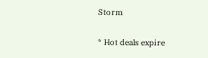Storm

* Hot deals expire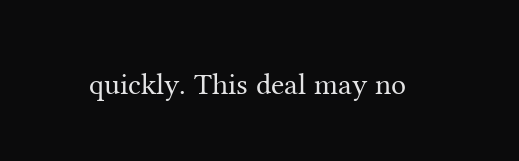quickly. This deal may no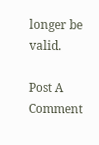longer be valid.

Post A Comment